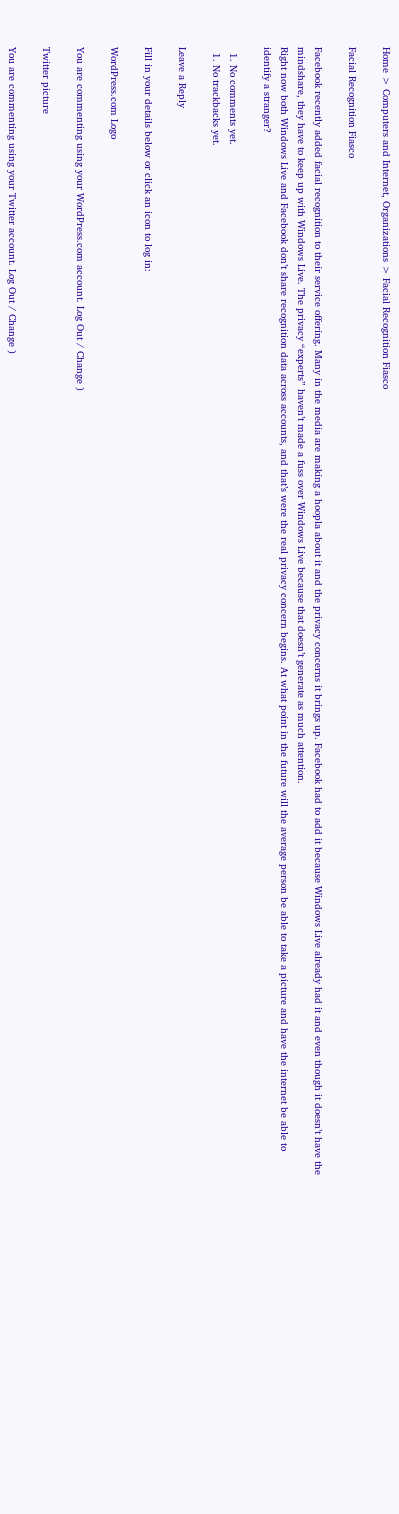Home > Computers and Internet, Organizations > Facial Recognition Fiasco

Facial Recognition Fiasco

Facebook recently added facial recognition to their service offering. Many in the media are making a hoopla about it and the privacy concerns it brings up. Facebook had to add it because Windows Live already had it and even though it doesn’t have the mindshare, they have to keep up with Windows Live. The privacy “experts” haven’t made a fuss over Windows Live because that doesn’t generate as much attention.
Right now both Windows Live and Facebook don’t share recognition data across accounts, and that’s were the real privacy concern begins. At what point in the future will the average person be able to take a picture and have the internet be able to identify a stranger?

  1. No comments yet.
  1. No trackbacks yet.

Leave a Reply

Fill in your details below or click an icon to log in:

WordPress.com Logo

You are commenting using your WordPress.com account. Log Out / Change )

Twitter picture

You are commenting using your Twitter account. Log Out / Change )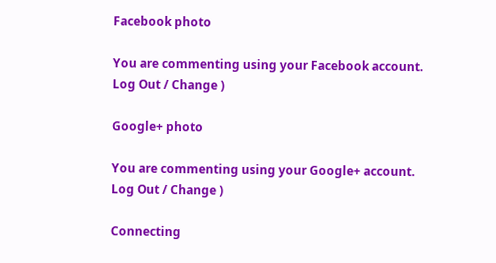Facebook photo

You are commenting using your Facebook account. Log Out / Change )

Google+ photo

You are commenting using your Google+ account. Log Out / Change )

Connecting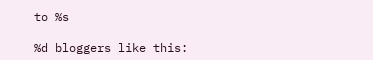to %s

%d bloggers like this: